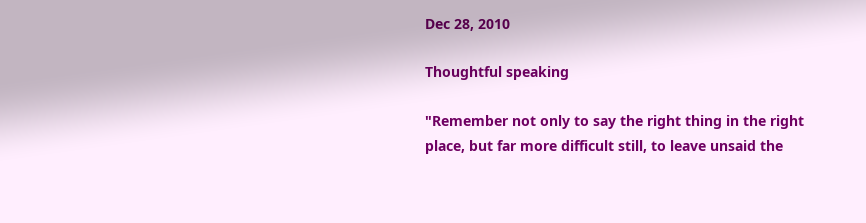Dec 28, 2010

Thoughtful speaking

"Remember not only to say the right thing in the right place, but far more difficult still, to leave unsaid the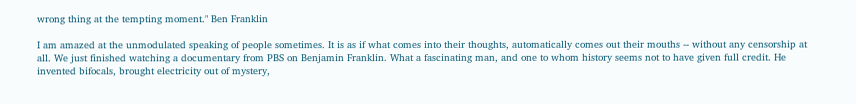wrong thing at the tempting moment." Ben Franklin

I am amazed at the unmodulated speaking of people sometimes. It is as if what comes into their thoughts, automatically comes out their mouths -- without any censorship at all. We just finished watching a documentary from PBS on Benjamin Franklin. What a fascinating man, and one to whom history seems not to have given full credit. He invented bifocals, brought electricity out of mystery,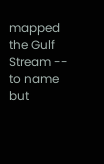mapped the Gulf Stream -- to name but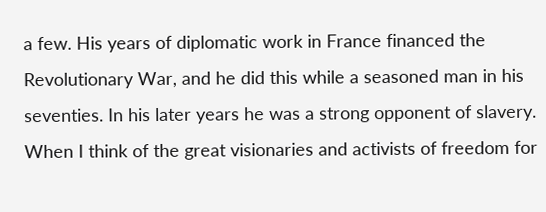a few. His years of diplomatic work in France financed the Revolutionary War, and he did this while a seasoned man in his seventies. In his later years he was a strong opponent of slavery. When I think of the great visionaries and activists of freedom for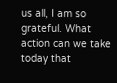us all, I am so grateful. What action can we take today that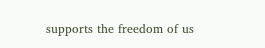supports the freedom of us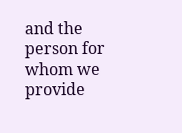and the person for whom we provide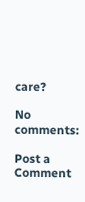care?

No comments:

Post a Comment